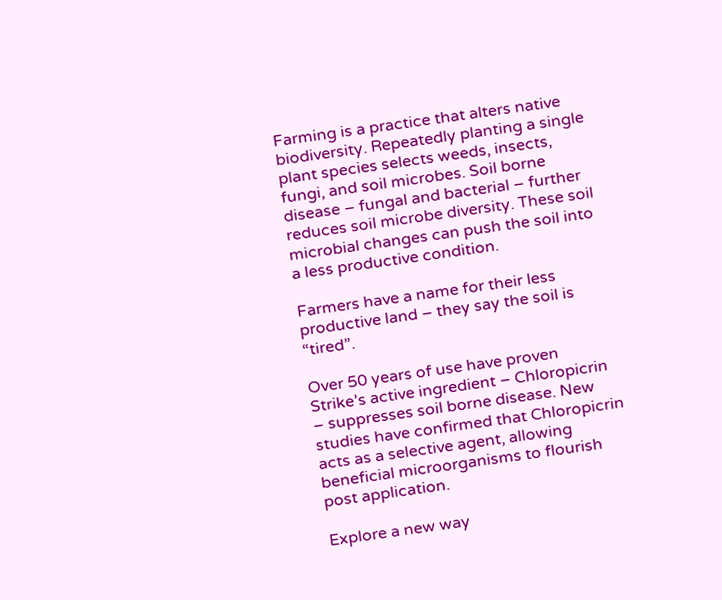Farming is a practice that alters native biodiversity. Repeatedly planting a single plant species selects weeds, insects, fungi, and soil microbes. Soil borne disease – fungal and bacterial – further reduces soil microbe diversity. These soil microbial changes can push the soil into a less productive condition.

Farmers have a name for their less productive land – they say the soil is “tired”.

Over 50 years of use have proven Strike’s active ingredient – Chloropicrin – suppresses soil borne disease. New studies have confirmed that Chloropicrin acts as a selective agent, allowing beneficial microorganisms to flourish post application.

Explore a new way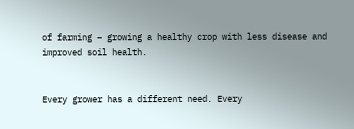of farming – growing a healthy crop with less disease and improved soil health.


Every grower has a different need. Every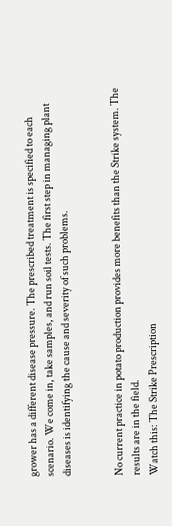grower has a different disease pressure. The prescribed treatment is specified to each scenario. We come in, take samples, and run soil tests. The first step in managing plant diseases is identifying the cause and severity of such problems.


No current practice in potato production provides more benefits than the Strike system. The results are in the field.
Watch this: The Strike Prescription